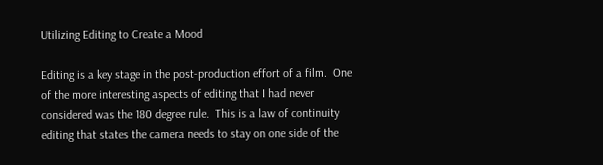Utilizing Editing to Create a Mood

Editing is a key stage in the post-production effort of a film.  One of the more interesting aspects of editing that I had never considered was the 180 degree rule.  This is a law of continuity editing that states the camera needs to stay on one side of the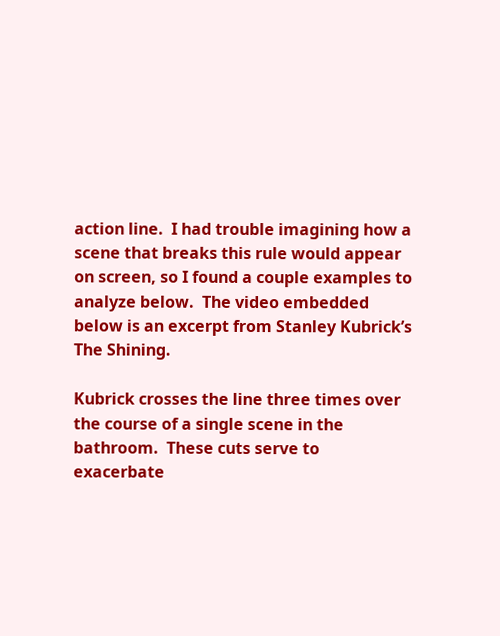action line.  I had trouble imagining how a scene that breaks this rule would appear on screen, so I found a couple examples to analyze below.  The video embedded below is an excerpt from Stanley Kubrick’s The Shining.

Kubrick crosses the line three times over the course of a single scene in the bathroom.  These cuts serve to exacerbate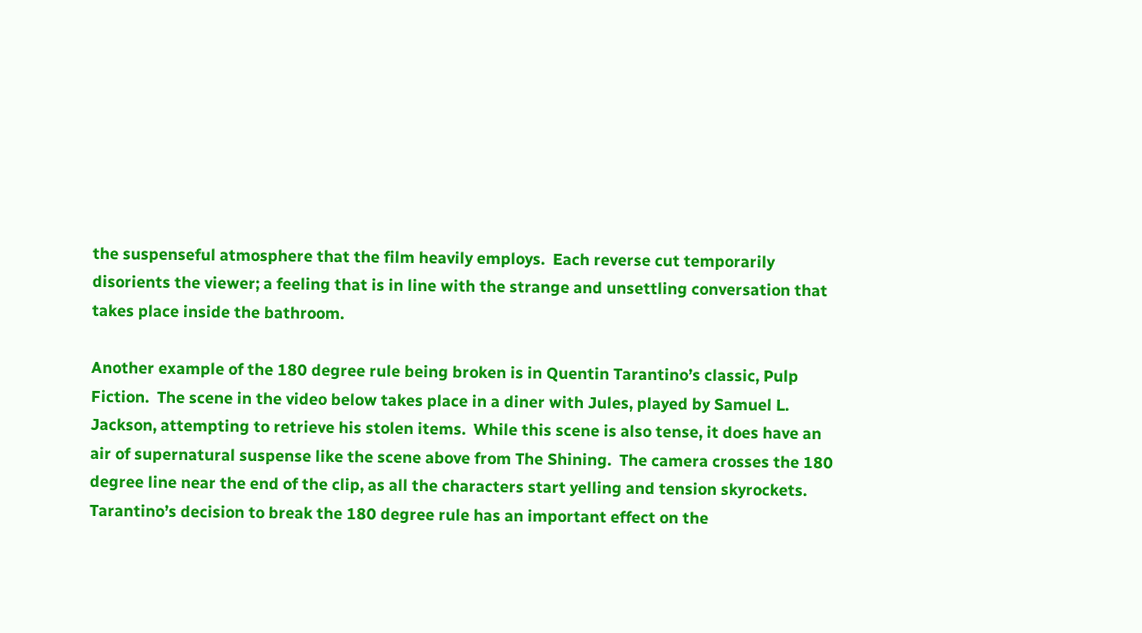the suspenseful atmosphere that the film heavily employs.  Each reverse cut temporarily disorients the viewer; a feeling that is in line with the strange and unsettling conversation that takes place inside the bathroom.

Another example of the 180 degree rule being broken is in Quentin Tarantino’s classic, Pulp Fiction.  The scene in the video below takes place in a diner with Jules, played by Samuel L. Jackson, attempting to retrieve his stolen items.  While this scene is also tense, it does have an air of supernatural suspense like the scene above from The Shining.  The camera crosses the 180 degree line near the end of the clip, as all the characters start yelling and tension skyrockets.  Tarantino’s decision to break the 180 degree rule has an important effect on the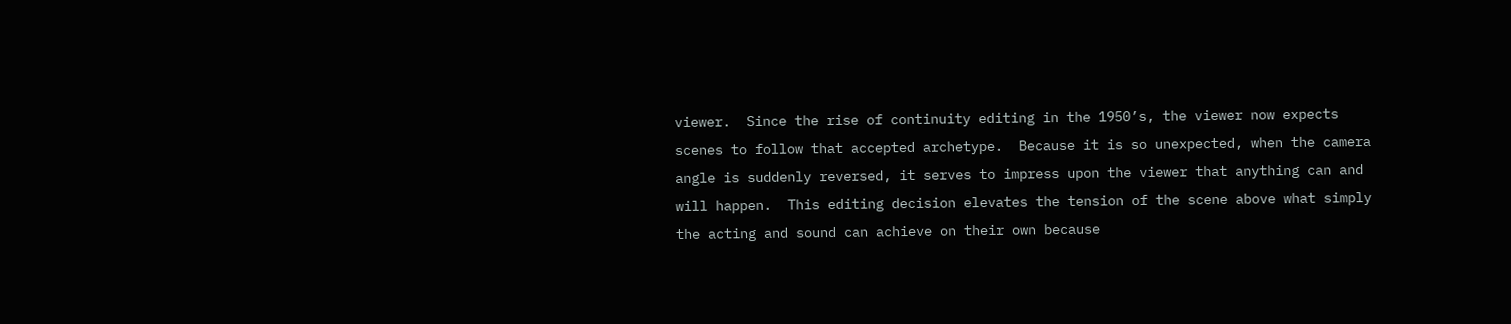viewer.  Since the rise of continuity editing in the 1950’s, the viewer now expects scenes to follow that accepted archetype.  Because it is so unexpected, when the camera angle is suddenly reversed, it serves to impress upon the viewer that anything can and will happen.  This editing decision elevates the tension of the scene above what simply the acting and sound can achieve on their own because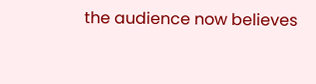the audience now believes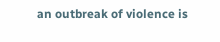an outbreak of violence is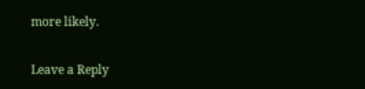more likely.


Leave a Reply